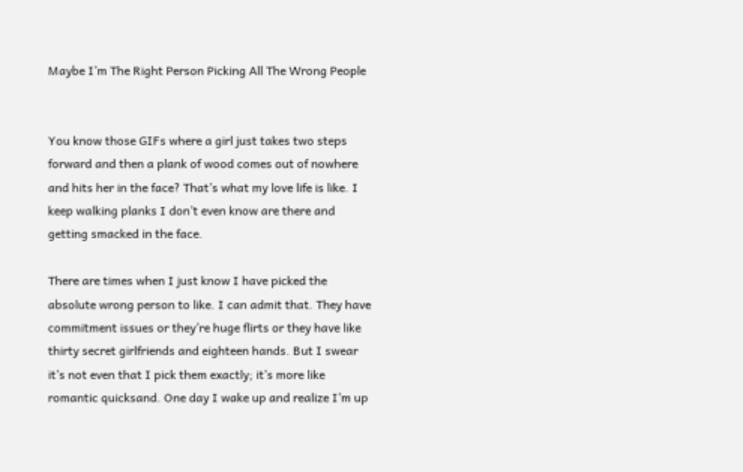Maybe I’m The Right Person Picking All The Wrong People


You know those GIFs where a girl just takes two steps forward and then a plank of wood comes out of nowhere and hits her in the face? That’s what my love life is like. I keep walking planks I don’t even know are there and getting smacked in the face.

There are times when I just know I have picked the absolute wrong person to like. I can admit that. They have commitment issues or they’re huge flirts or they have like thirty secret girlfriends and eighteen hands. But I swear it’s not even that I pick them exactly; it’s more like romantic quicksand. One day I wake up and realize I’m up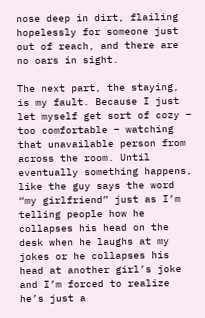nose deep in dirt, flailing hopelessly for someone just out of reach, and there are no oars in sight.

The next part, the staying, is my fault. Because I just let myself get sort of cozy – too comfortable – watching that unavailable person from across the room. Until eventually something happens, like the guy says the word “my girlfriend” just as I’m telling people how he collapses his head on the desk when he laughs at my jokes or he collapses his head at another girl’s joke and I’m forced to realize he’s just a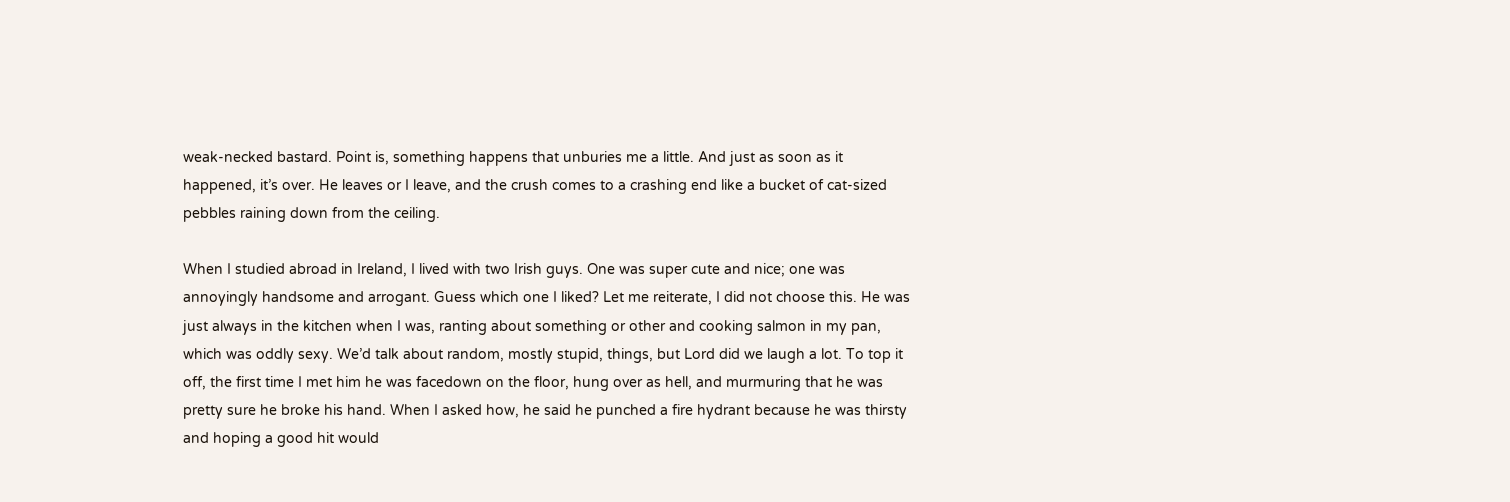weak-necked bastard. Point is, something happens that unburies me a little. And just as soon as it happened, it’s over. He leaves or I leave, and the crush comes to a crashing end like a bucket of cat-sized pebbles raining down from the ceiling.

When I studied abroad in Ireland, I lived with two Irish guys. One was super cute and nice; one was annoyingly handsome and arrogant. Guess which one I liked? Let me reiterate, I did not choose this. He was just always in the kitchen when I was, ranting about something or other and cooking salmon in my pan, which was oddly sexy. We’d talk about random, mostly stupid, things, but Lord did we laugh a lot. To top it off, the first time I met him he was facedown on the floor, hung over as hell, and murmuring that he was pretty sure he broke his hand. When I asked how, he said he punched a fire hydrant because he was thirsty and hoping a good hit would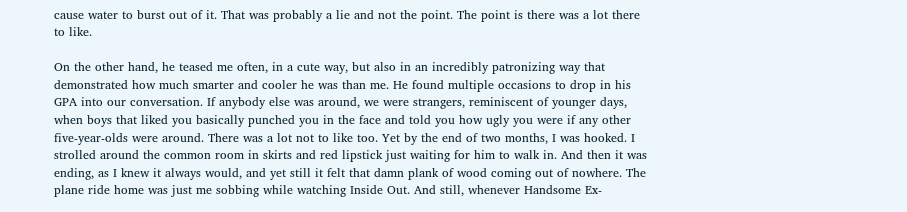cause water to burst out of it. That was probably a lie and not the point. The point is there was a lot there to like.

On the other hand, he teased me often, in a cute way, but also in an incredibly patronizing way that demonstrated how much smarter and cooler he was than me. He found multiple occasions to drop in his GPA into our conversation. If anybody else was around, we were strangers, reminiscent of younger days, when boys that liked you basically punched you in the face and told you how ugly you were if any other five-year-olds were around. There was a lot not to like too. Yet by the end of two months, I was hooked. I strolled around the common room in skirts and red lipstick just waiting for him to walk in. And then it was ending, as I knew it always would, and yet still it felt that damn plank of wood coming out of nowhere. The plane ride home was just me sobbing while watching Inside Out. And still, whenever Handsome Ex-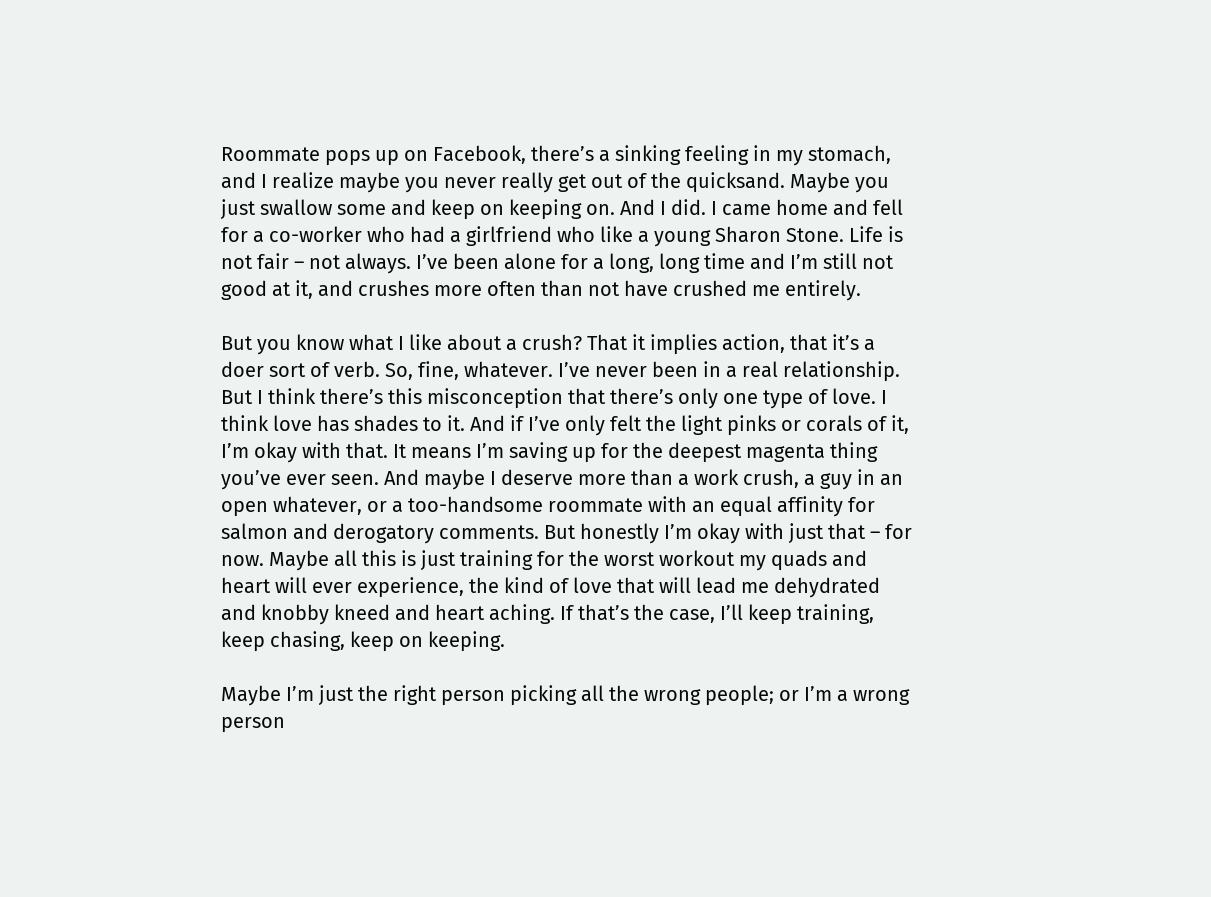Roommate pops up on Facebook, there’s a sinking feeling in my stomach, and I realize maybe you never really get out of the quicksand. Maybe you just swallow some and keep on keeping on. And I did. I came home and fell for a co-worker who had a girlfriend who like a young Sharon Stone. Life is not fair – not always. I’ve been alone for a long, long time and I’m still not good at it, and crushes more often than not have crushed me entirely.

But you know what I like about a crush? That it implies action, that it’s a doer sort of verb. So, fine, whatever. I’ve never been in a real relationship. But I think there’s this misconception that there’s only one type of love. I think love has shades to it. And if I’ve only felt the light pinks or corals of it, I’m okay with that. It means I’m saving up for the deepest magenta thing you’ve ever seen. And maybe I deserve more than a work crush, a guy in an open whatever, or a too-handsome roommate with an equal affinity for salmon and derogatory comments. But honestly I’m okay with just that – for now. Maybe all this is just training for the worst workout my quads and heart will ever experience, the kind of love that will lead me dehydrated and knobby kneed and heart aching. If that’s the case, I’ll keep training, keep chasing, keep on keeping.

Maybe I’m just the right person picking all the wrong people; or I’m a wrong person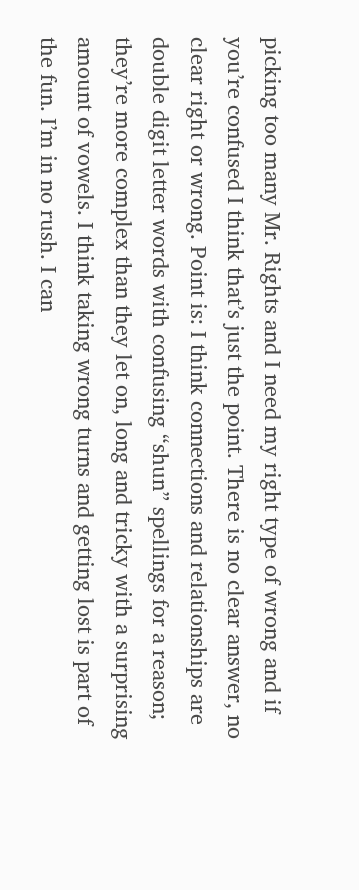picking too many Mr. Rights and I need my right type of wrong and if you’re confused I think that’s just the point. There is no clear answer, no clear right or wrong. Point is: I think connections and relationships are double digit letter words with confusing “shun” spellings for a reason; they’re more complex than they let on, long and tricky with a surprising amount of vowels. I think taking wrong turns and getting lost is part of the fun. I’m in no rush. I can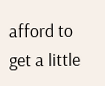afford to get a little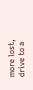more lost, drive to a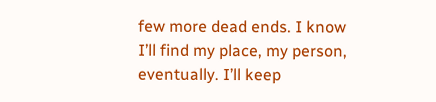few more dead ends. I know I’ll find my place, my person, eventually. I’ll keep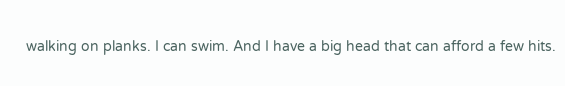walking on planks. I can swim. And I have a big head that can afford a few hits.